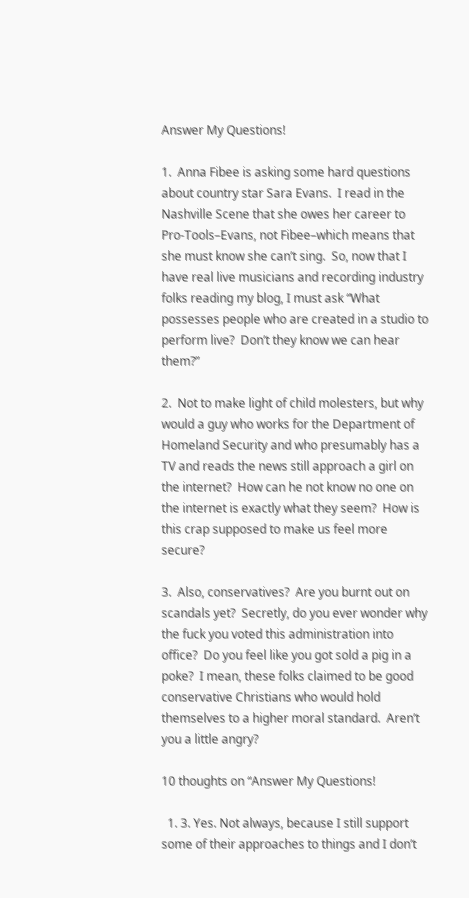Answer My Questions!

1.  Anna Fibee is asking some hard questions about country star Sara Evans.  I read in the Nashville Scene that she owes her career to Pro-Tools–Evans, not Fibee–which means that she must know she can’t sing.  So, now that I have real live musicians and recording industry folks reading my blog, I must ask “What possesses people who are created in a studio to perform live?  Don’t they know we can hear them?”

2.  Not to make light of child molesters, but why would a guy who works for the Department of Homeland Security and who presumably has a TV and reads the news still approach a girl on the internet?  How can he not know no one on the internet is exactly what they seem?  How is this crap supposed to make us feel more secure?

3.  Also, conservatives?  Are you burnt out on scandals yet?  Secretly, do you ever wonder why the fuck you voted this administration into office?  Do you feel like you got sold a pig in a poke?  I mean, these folks claimed to be good conservative Christians who would hold themselves to a higher moral standard.  Aren’t you a little angry?

10 thoughts on “Answer My Questions!

  1. 3. Yes. Not always, because I still support some of their approaches to things and I don’t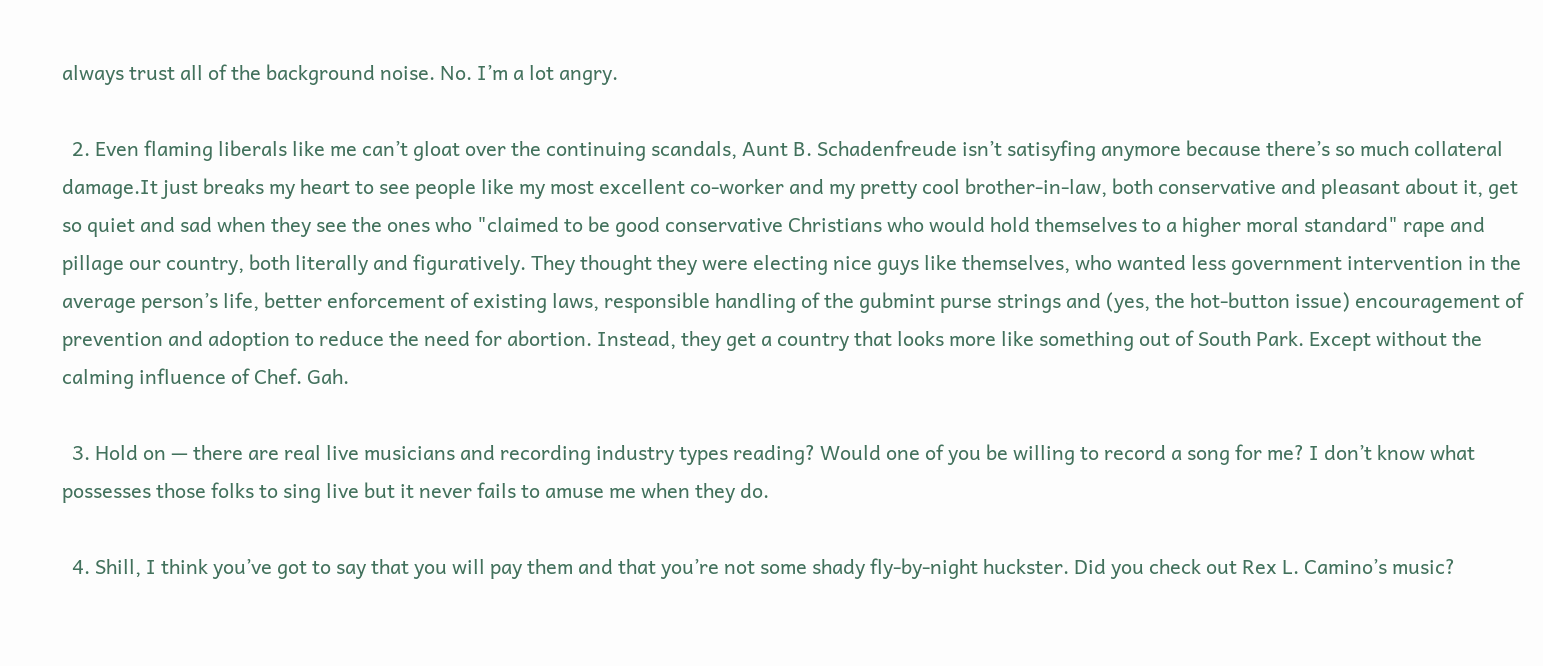always trust all of the background noise. No. I’m a lot angry.

  2. Even flaming liberals like me can’t gloat over the continuing scandals, Aunt B. Schadenfreude isn’t satisyfing anymore because there’s so much collateral damage.It just breaks my heart to see people like my most excellent co-worker and my pretty cool brother-in-law, both conservative and pleasant about it, get so quiet and sad when they see the ones who "claimed to be good conservative Christians who would hold themselves to a higher moral standard" rape and pillage our country, both literally and figuratively. They thought they were electing nice guys like themselves, who wanted less government intervention in the average person’s life, better enforcement of existing laws, responsible handling of the gubmint purse strings and (yes, the hot-button issue) encouragement of prevention and adoption to reduce the need for abortion. Instead, they get a country that looks more like something out of South Park. Except without the calming influence of Chef. Gah.

  3. Hold on — there are real live musicians and recording industry types reading? Would one of you be willing to record a song for me? I don’t know what possesses those folks to sing live but it never fails to amuse me when they do.

  4. Shill, I think you’ve got to say that you will pay them and that you’re not some shady fly-by-night huckster. Did you check out Rex L. Camino’s music?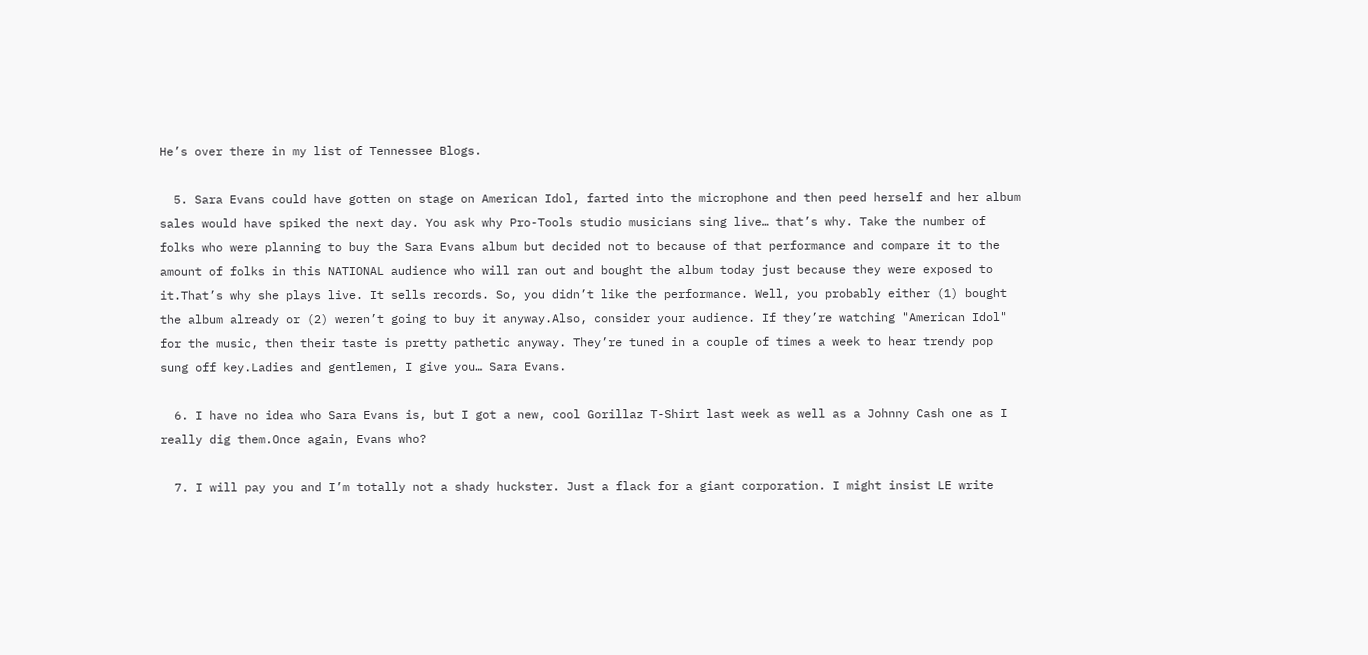He’s over there in my list of Tennessee Blogs.

  5. Sara Evans could have gotten on stage on American Idol, farted into the microphone and then peed herself and her album sales would have spiked the next day. You ask why Pro-Tools studio musicians sing live… that’s why. Take the number of folks who were planning to buy the Sara Evans album but decided not to because of that performance and compare it to the amount of folks in this NATIONAL audience who will ran out and bought the album today just because they were exposed to it.That’s why she plays live. It sells records. So, you didn’t like the performance. Well, you probably either (1) bought the album already or (2) weren’t going to buy it anyway.Also, consider your audience. If they’re watching "American Idol" for the music, then their taste is pretty pathetic anyway. They’re tuned in a couple of times a week to hear trendy pop sung off key.Ladies and gentlemen, I give you… Sara Evans.

  6. I have no idea who Sara Evans is, but I got a new, cool Gorillaz T-Shirt last week as well as a Johnny Cash one as I really dig them.Once again, Evans who?

  7. I will pay you and I’m totally not a shady huckster. Just a flack for a giant corporation. I might insist LE write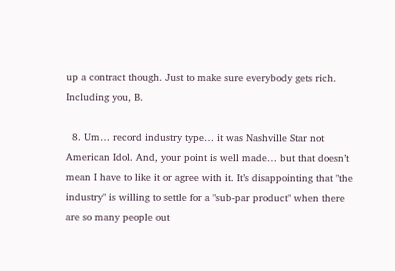up a contract though. Just to make sure everybody gets rich. Including you, B.

  8. Um… record industry type… it was Nashville Star not American Idol. And, your point is well made… but that doesn’t mean I have to like it or agree with it. It’s disappointing that "the industry" is willing to settle for a "sub-par product" when there are so many people out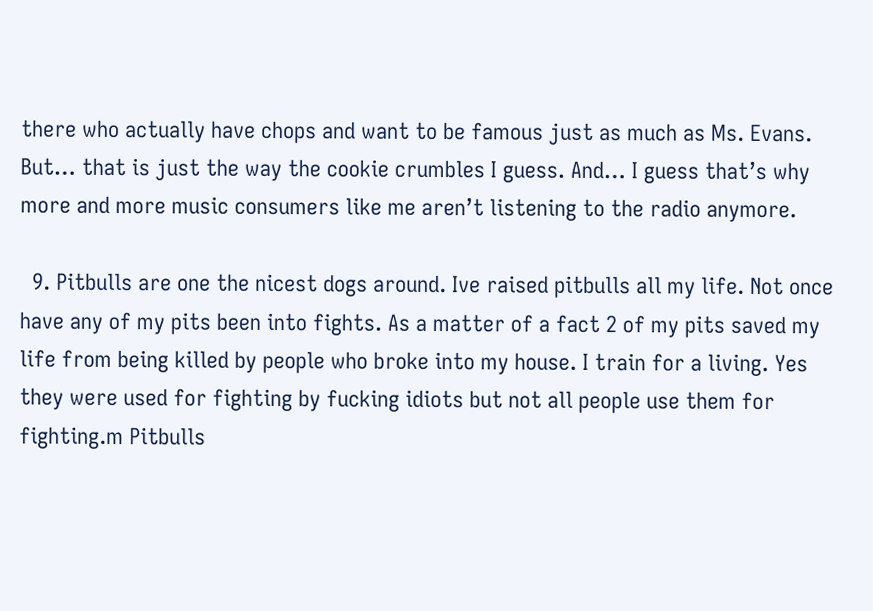there who actually have chops and want to be famous just as much as Ms. Evans. But… that is just the way the cookie crumbles I guess. And… I guess that’s why more and more music consumers like me aren’t listening to the radio anymore.

  9. Pitbulls are one the nicest dogs around. Ive raised pitbulls all my life. Not once have any of my pits been into fights. As a matter of a fact 2 of my pits saved my life from being killed by people who broke into my house. I train for a living. Yes they were used for fighting by fucking idiots but not all people use them for fighting.m Pitbulls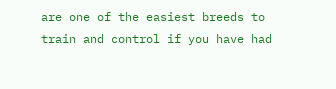are one of the easiest breeds to train and control if you have had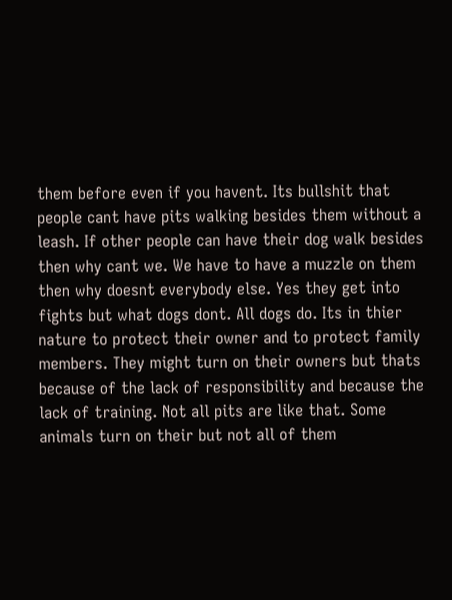them before even if you havent. Its bullshit that people cant have pits walking besides them without a leash. If other people can have their dog walk besides then why cant we. We have to have a muzzle on them then why doesnt everybody else. Yes they get into fights but what dogs dont. All dogs do. Its in thier nature to protect their owner and to protect family members. They might turn on their owners but thats because of the lack of responsibility and because the lack of training. Not all pits are like that. Some animals turn on their but not all of them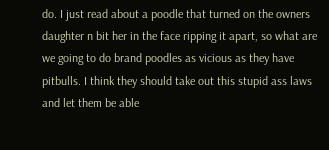do. I just read about a poodle that turned on the owners daughter n bit her in the face ripping it apart, so what are we going to do brand poodles as vicious as they have pitbulls. I think they should take out this stupid ass laws and let them be able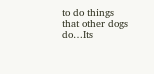to do things that other dogs do…Its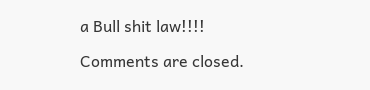a Bull shit law!!!!

Comments are closed.